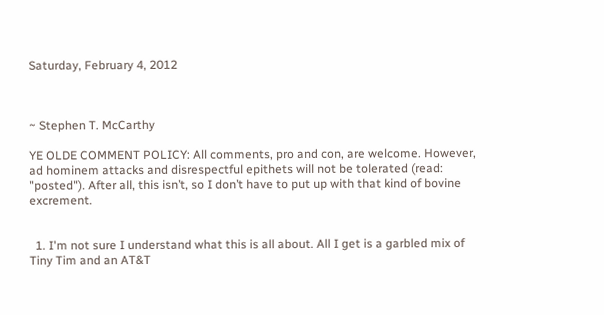Saturday, February 4, 2012



~ Stephen T. McCarthy

YE OLDE COMMENT POLICY: All comments, pro and con, are welcome. However, ad hominem attacks and disrespectful epithets will not be tolerated (read: "posted"). After all, this isn’t, so I don’t have to put up with that kind of bovine excrement.


  1. I'm not sure I understand what this is all about. All I get is a garbled mix of Tiny Tim and an AT&T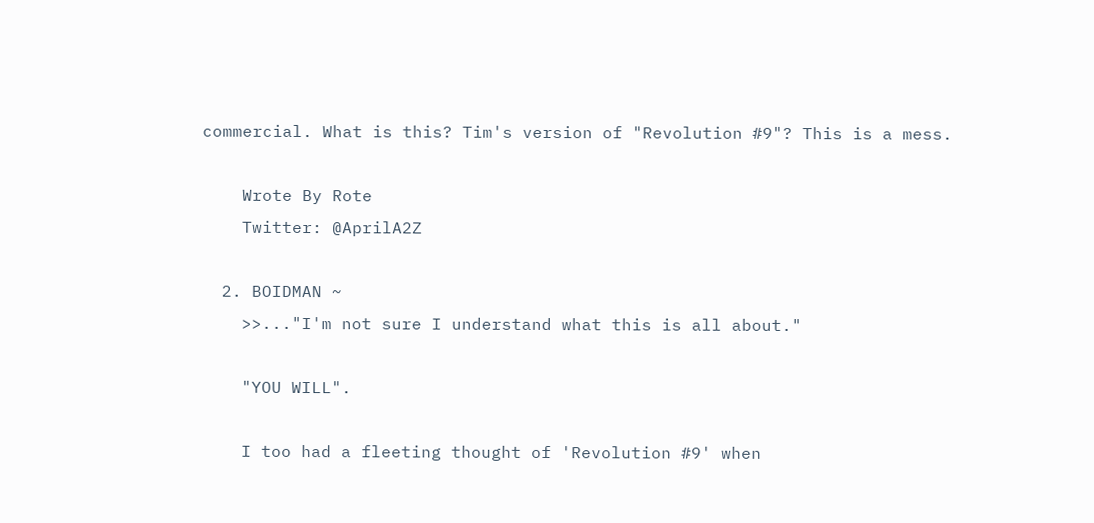commercial. What is this? Tim's version of "Revolution #9"? This is a mess.

    Wrote By Rote
    Twitter: @AprilA2Z

  2. BOIDMAN ~
    >>..."I'm not sure I understand what this is all about."

    "YOU WILL".

    I too had a fleeting thought of 'Revolution #9' when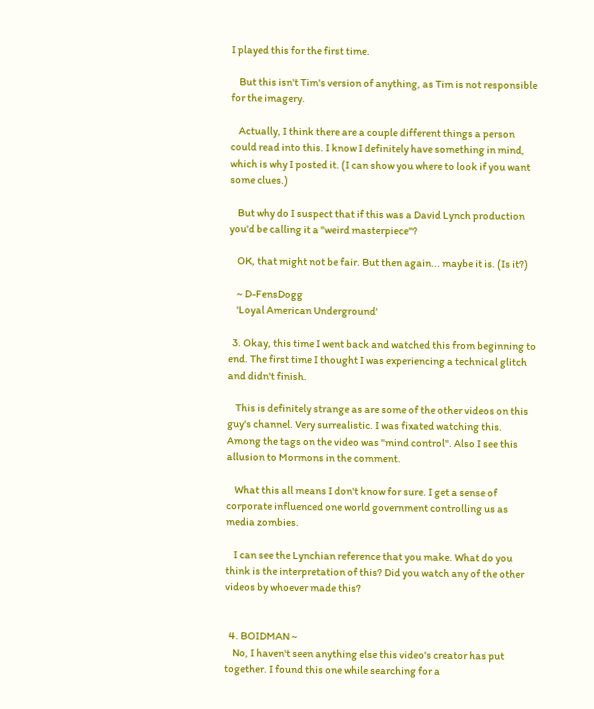I played this for the first time.

    But this isn't Tim's version of anything, as Tim is not responsible for the imagery.

    Actually, I think there are a couple different things a person could read into this. I know I definitely have something in mind, which is why I posted it. (I can show you where to look if you want some clues.)

    But why do I suspect that if this was a David Lynch production you'd be calling it a "weird masterpiece"?

    OK, that might not be fair. But then again... maybe it is. (Is it?)

    ~ D-FensDogg
    'Loyal American Underground'

  3. Okay, this time I went back and watched this from beginning to end. The first time I thought I was experiencing a technical glitch and didn't finish.

    This is definitely strange as are some of the other videos on this guy's channel. Very surrealistic. I was fixated watching this. Among the tags on the video was "mind control". Also I see this allusion to Mormons in the comment.

    What this all means I don't know for sure. I get a sense of corporate influenced one world government controlling us as media zombies.

    I can see the Lynchian reference that you make. What do you think is the interpretation of this? Did you watch any of the other videos by whoever made this?


  4. BOIDMAN ~
    No, I haven't seen anything else this video's creator has put together. I found this one while searching for a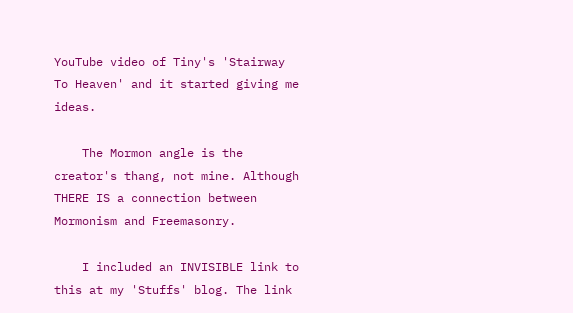YouTube video of Tiny's 'Stairway To Heaven' and it started giving me ideas.

    The Mormon angle is the creator's thang, not mine. Although THERE IS a connection between Mormonism and Freemasonry.

    I included an INVISIBLE link to this at my 'Stuffs' blog. The link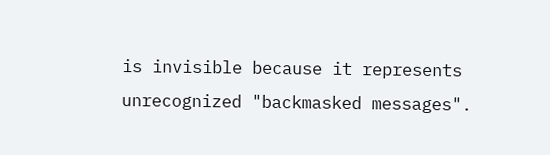is invisible because it represents unrecognized "backmasked messages".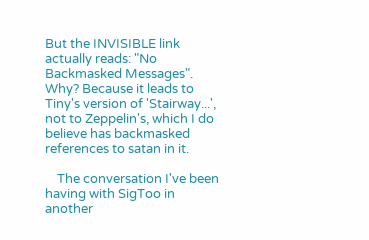But the INVISIBLE link actually reads: "No Backmasked Messages". Why? Because it leads to Tiny's version of 'Stairway...', not to Zeppelin's, which I do believe has backmasked references to satan in it.

    The conversation I've been having with SigToo in another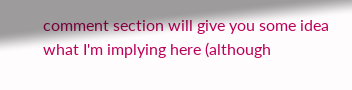comment section will give you some idea what I'm implying here (although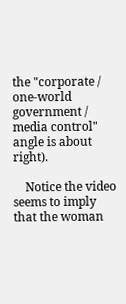the "corporate / one-world government / media control" angle is about right).

    Notice the video seems to imply that the woman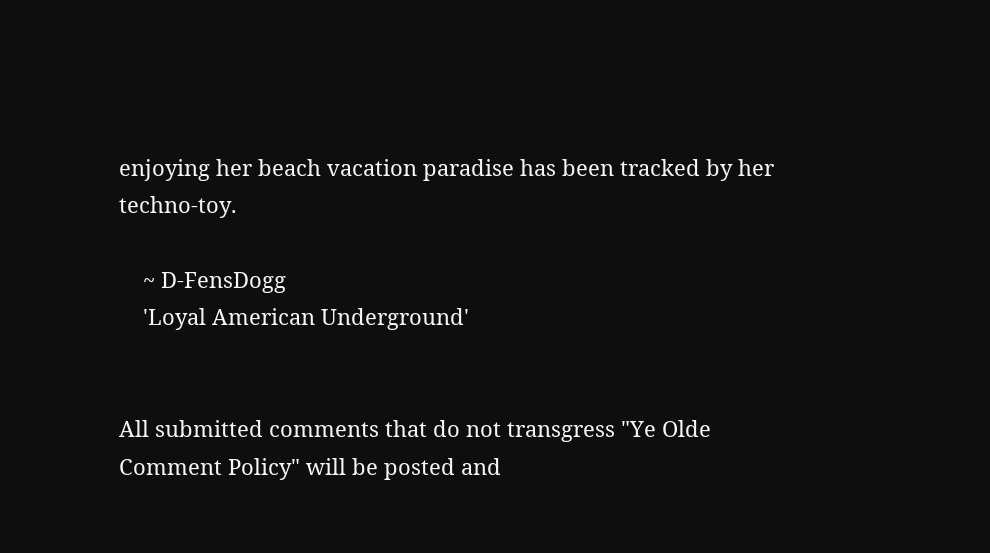enjoying her beach vacation paradise has been tracked by her techno-toy.

    ~ D-FensDogg
    'Loyal American Underground'


All submitted comments that do not transgress "Ye Olde Comment Policy" will be posted and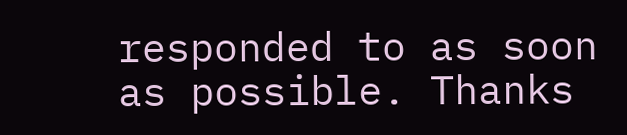responded to as soon as possible. Thanks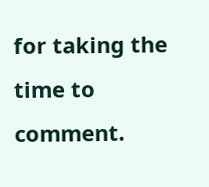for taking the time to comment.